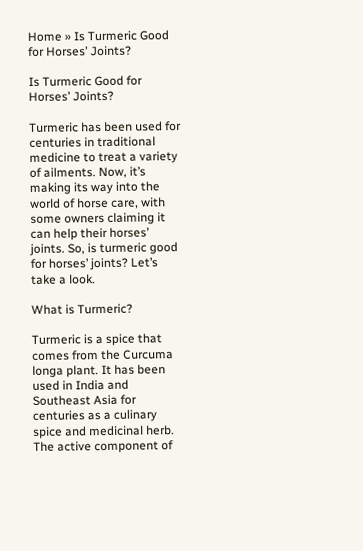Home » Is Turmeric Good for Horses’ Joints?

Is Turmeric Good for Horses’ Joints?

Turmeric has been used for centuries in traditional medicine to treat a variety of ailments. Now, it’s making its way into the world of horse care, with some owners claiming it can help their horses’ joints. So, is turmeric good for horses’ joints? Let’s take a look.

What is Turmeric?

Turmeric is a spice that comes from the Curcuma longa plant. It has been used in India and Southeast Asia for centuries as a culinary spice and medicinal herb. The active component of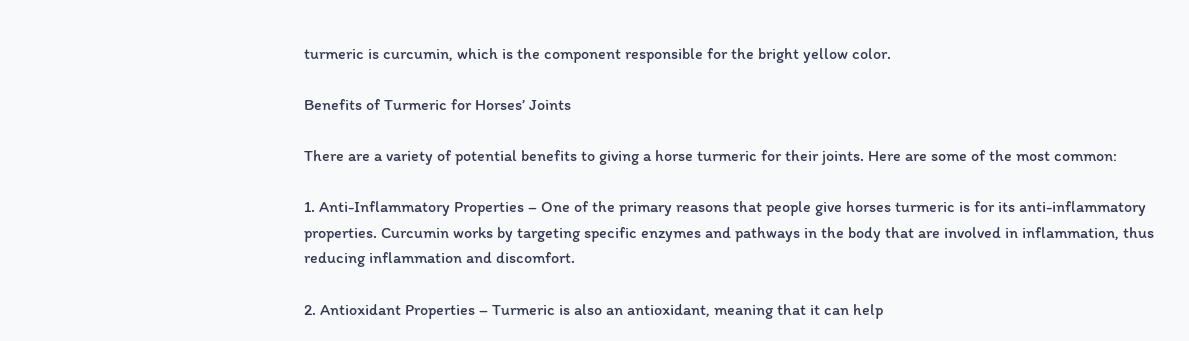turmeric is curcumin, which is the component responsible for the bright yellow color.

Benefits of Turmeric for Horses’ Joints

There are a variety of potential benefits to giving a horse turmeric for their joints. Here are some of the most common:

1. Anti-Inflammatory Properties – One of the primary reasons that people give horses turmeric is for its anti-inflammatory properties. Curcumin works by targeting specific enzymes and pathways in the body that are involved in inflammation, thus reducing inflammation and discomfort.

2. Antioxidant Properties – Turmeric is also an antioxidant, meaning that it can help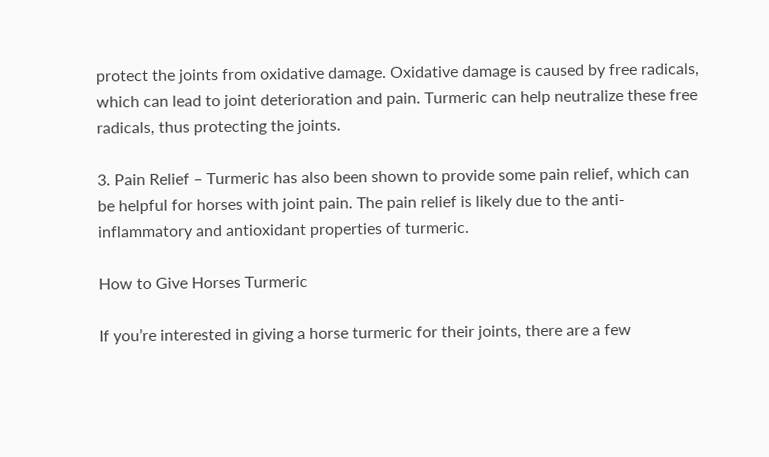protect the joints from oxidative damage. Oxidative damage is caused by free radicals, which can lead to joint deterioration and pain. Turmeric can help neutralize these free radicals, thus protecting the joints.

3. Pain Relief – Turmeric has also been shown to provide some pain relief, which can be helpful for horses with joint pain. The pain relief is likely due to the anti-inflammatory and antioxidant properties of turmeric.

How to Give Horses Turmeric

If you’re interested in giving a horse turmeric for their joints, there are a few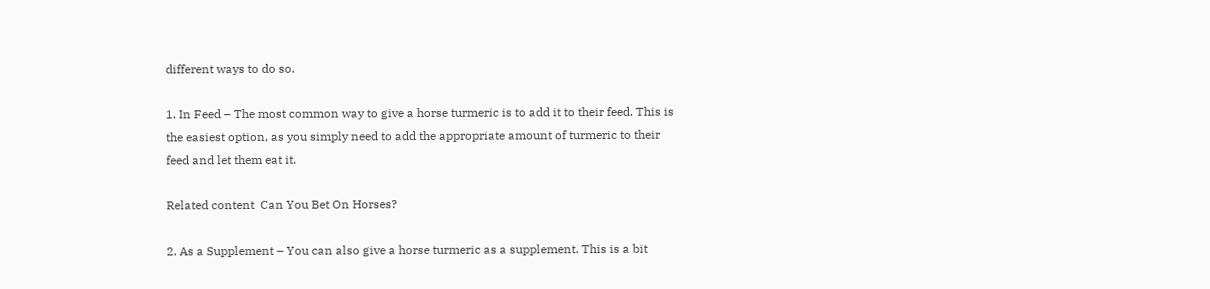different ways to do so.

1. In Feed – The most common way to give a horse turmeric is to add it to their feed. This is the easiest option, as you simply need to add the appropriate amount of turmeric to their feed and let them eat it.

Related content  Can You Bet On Horses?

2. As a Supplement – You can also give a horse turmeric as a supplement. This is a bit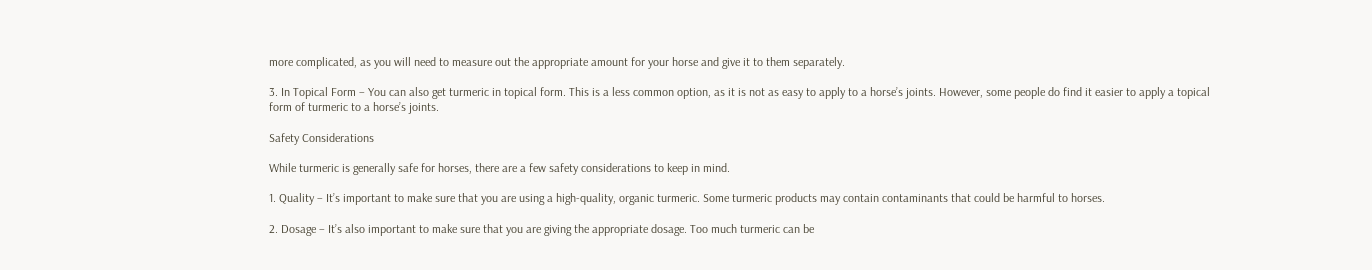more complicated, as you will need to measure out the appropriate amount for your horse and give it to them separately.

3. In Topical Form – You can also get turmeric in topical form. This is a less common option, as it is not as easy to apply to a horse’s joints. However, some people do find it easier to apply a topical form of turmeric to a horse’s joints.

Safety Considerations

While turmeric is generally safe for horses, there are a few safety considerations to keep in mind.

1. Quality – It’s important to make sure that you are using a high-quality, organic turmeric. Some turmeric products may contain contaminants that could be harmful to horses.

2. Dosage – It’s also important to make sure that you are giving the appropriate dosage. Too much turmeric can be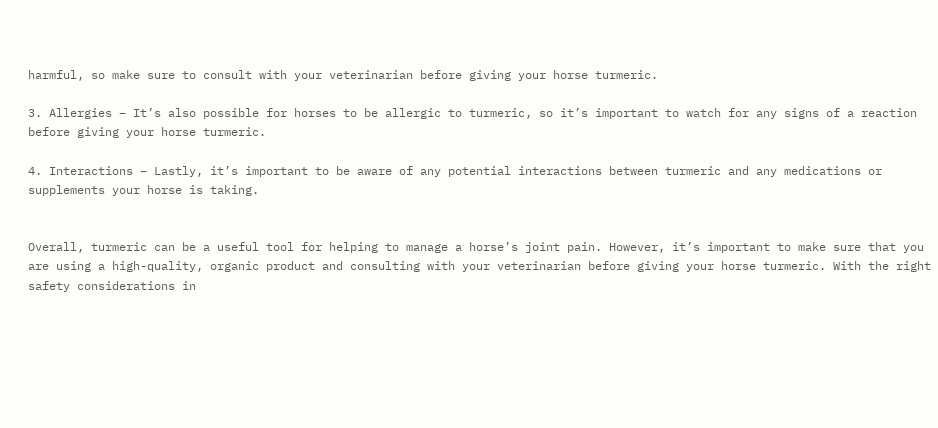harmful, so make sure to consult with your veterinarian before giving your horse turmeric.

3. Allergies – It’s also possible for horses to be allergic to turmeric, so it’s important to watch for any signs of a reaction before giving your horse turmeric.

4. Interactions – Lastly, it’s important to be aware of any potential interactions between turmeric and any medications or supplements your horse is taking.


Overall, turmeric can be a useful tool for helping to manage a horse’s joint pain. However, it’s important to make sure that you are using a high-quality, organic product and consulting with your veterinarian before giving your horse turmeric. With the right safety considerations in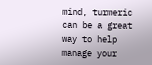mind, turmeric can be a great way to help manage your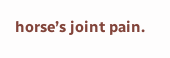horse’s joint pain.